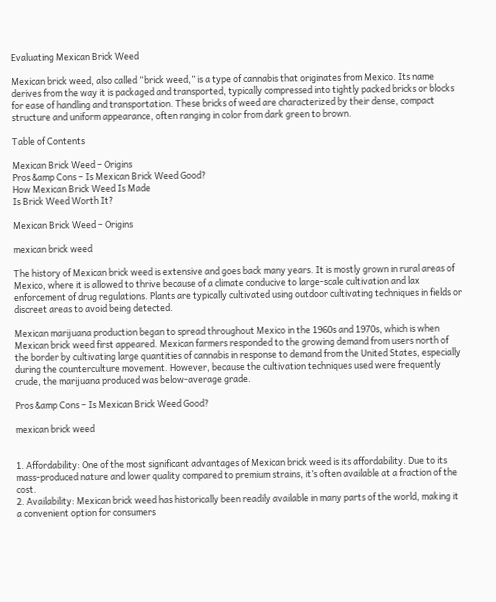Evaluating Mexican Brick Weed

Mexican brick weed, also called “brick weed,” is a type of cannabis that originates from Mexico. Its name derives from the way it is packaged and transported, typically compressed into tightly packed bricks or blocks for ease of handling and transportation. These bricks of weed are characterized by their dense, compact structure and uniform appearance, often ranging in color from dark green to brown.

Table of Contents

Mexican Brick Weed – Origins
Pros &amp Cons – Is Mexican Brick Weed Good?
How Mexican Brick Weed Is Made
Is Brick Weed Worth It?

Mexican Brick Weed – Origins

mexican brick weed

The history of Mexican brick weed is extensive and goes back many years. It is mostly grown in rural areas of Mexico, where it is allowed to thrive because of a climate conducive to large-scale cultivation and lax enforcement of drug regulations. Plants are typically cultivated using outdoor cultivating techniques in fields or discreet areas to avoid being detected.

Mexican marijuana production began to spread throughout Mexico in the 1960s and 1970s, which is when Mexican brick weed first appeared. Mexican farmers responded to the growing demand from users north of the border by cultivating large quantities of cannabis in response to demand from the United States, especially during the counterculture movement. However, because the cultivation techniques used were frequently crude, the marijuana produced was below-average grade.

Pros &amp Cons – Is Mexican Brick Weed Good?

mexican brick weed


1. Affordability: One of the most significant advantages of Mexican brick weed is its affordability. Due to its mass-produced nature and lower quality compared to premium strains, it’s often available at a fraction of the cost.
2. Availability: Mexican brick weed has historically been readily available in many parts of the world, making it a convenient option for consumers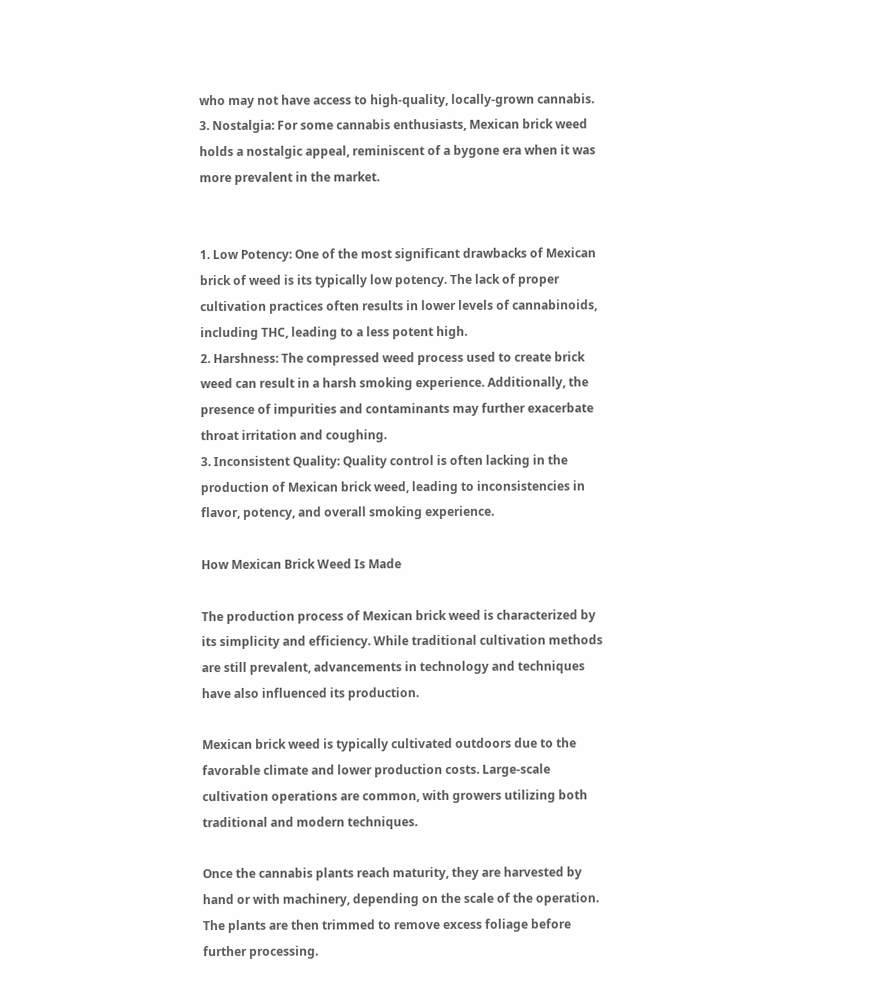who may not have access to high-quality, locally-grown cannabis.
3. Nostalgia: For some cannabis enthusiasts, Mexican brick weed holds a nostalgic appeal, reminiscent of a bygone era when it was more prevalent in the market.


1. Low Potency: One of the most significant drawbacks of Mexican brick of weed is its typically low potency. The lack of proper cultivation practices often results in lower levels of cannabinoids, including THC, leading to a less potent high.
2. Harshness: The compressed weed process used to create brick weed can result in a harsh smoking experience. Additionally, the presence of impurities and contaminants may further exacerbate throat irritation and coughing.
3. Inconsistent Quality: Quality control is often lacking in the production of Mexican brick weed, leading to inconsistencies in flavor, potency, and overall smoking experience.

How Mexican Brick Weed Is Made

The production process of Mexican brick weed is characterized by its simplicity and efficiency. While traditional cultivation methods are still prevalent, advancements in technology and techniques have also influenced its production.

Mexican brick weed is typically cultivated outdoors due to the favorable climate and lower production costs. Large-scale cultivation operations are common, with growers utilizing both traditional and modern techniques.

Once the cannabis plants reach maturity, they are harvested by hand or with machinery, depending on the scale of the operation. The plants are then trimmed to remove excess foliage before further processing.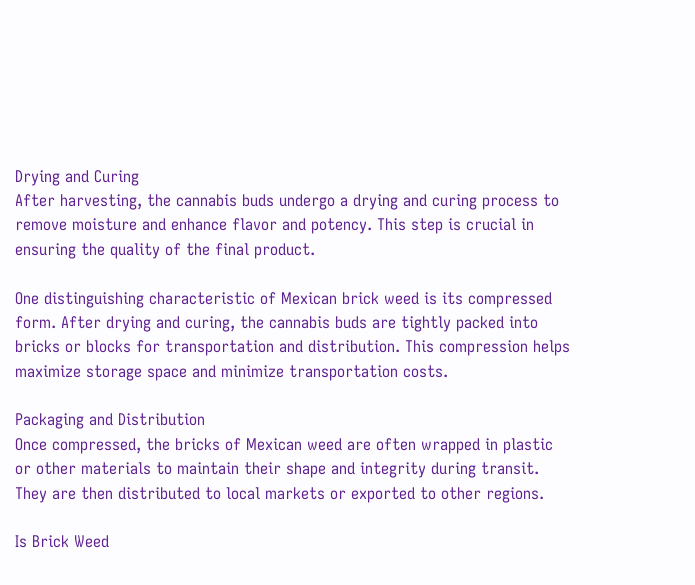Drying and Curing
After harvesting, the cannabis buds undergo a drying and curing process to remove moisture and enhance flavor and potency. This step is crucial in ensuring the quality of the final product.

One distinguishing characteristic of Mexican brick weed is its compressed form. After drying and curing, the cannabis buds are tightly packed into bricks or blocks for transportation and distribution. This compression helps maximize storage space and minimize transportation costs.

Packaging and Distribution
Once compressed, the bricks of Mexican weed are often wrapped in plastic or other materials to maintain their shape and integrity during transit. They are then distributed to local markets or exported to other regions.

Is Brick Weed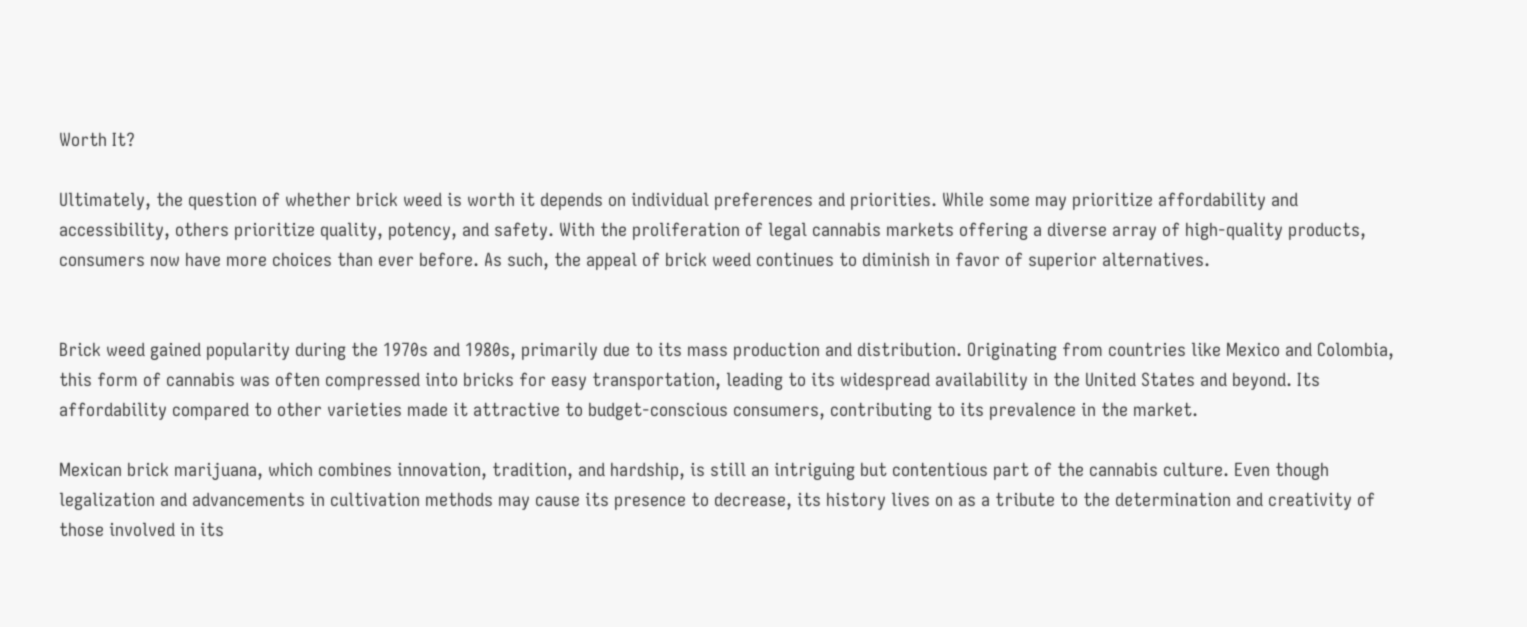Worth It?

Ultimately, the question of whether brick weed is worth it depends on individual preferences and priorities. While some may prioritize affordability and accessibility, others prioritize quality, potency, and safety. With the proliferation of legal cannabis markets offering a diverse array of high-quality products, consumers now have more choices than ever before. As such, the appeal of brick weed continues to diminish in favor of superior alternatives.


Brick weed gained popularity during the 1970s and 1980s, primarily due to its mass production and distribution. Originating from countries like Mexico and Colombia, this form of cannabis was often compressed into bricks for easy transportation, leading to its widespread availability in the United States and beyond. Its affordability compared to other varieties made it attractive to budget-conscious consumers, contributing to its prevalence in the market.

Mexican brick marijuana, which combines innovation, tradition, and hardship, is still an intriguing but contentious part of the cannabis culture. Even though legalization and advancements in cultivation methods may cause its presence to decrease, its history lives on as a tribute to the determination and creativity of those involved in its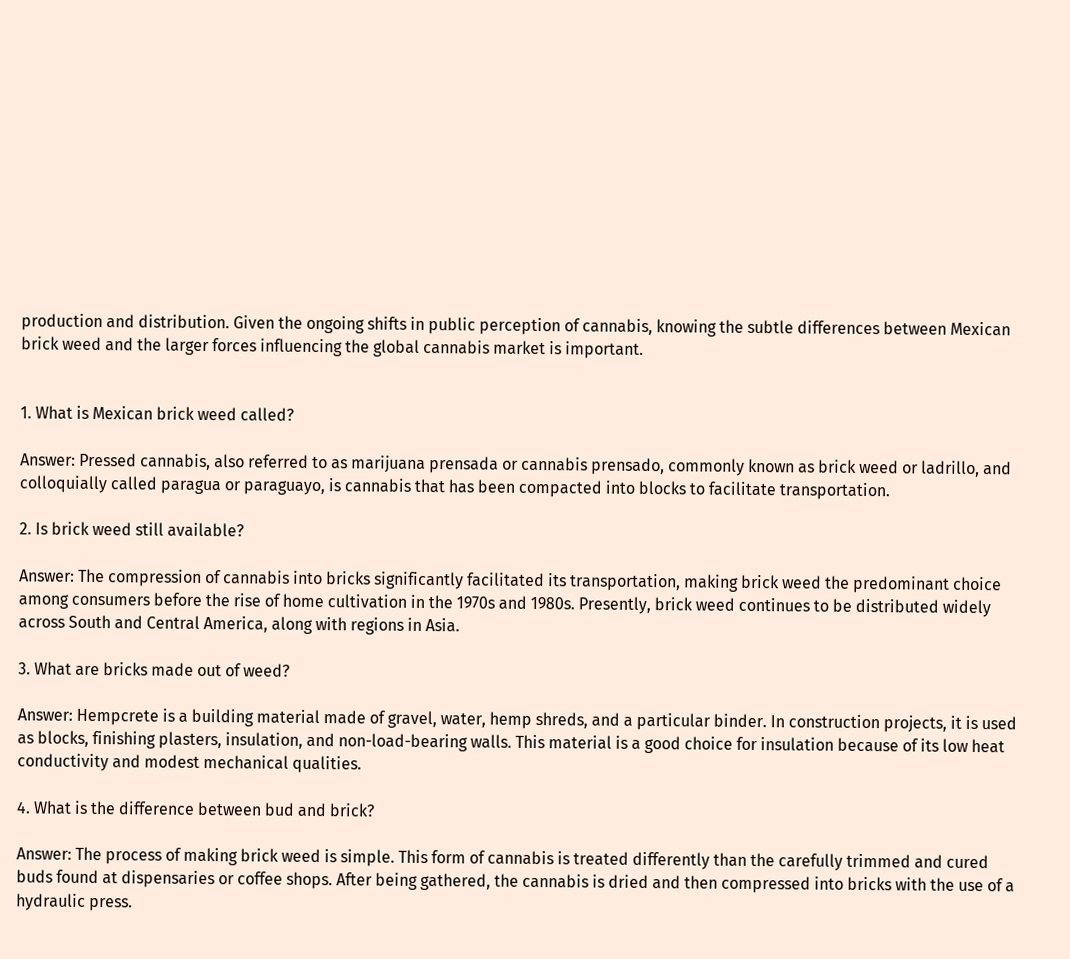production and distribution. Given the ongoing shifts in public perception of cannabis, knowing the subtle differences between Mexican brick weed and the larger forces influencing the global cannabis market is important.


1. What is Mexican brick weed called?

Answer: Pressed cannabis, also referred to as marijuana prensada or cannabis prensado, commonly known as brick weed or ladrillo, and colloquially called paragua or paraguayo, is cannabis that has been compacted into blocks to facilitate transportation.

2. Is brick weed still available?

Answer: The compression of cannabis into bricks significantly facilitated its transportation, making brick weed the predominant choice among consumers before the rise of home cultivation in the 1970s and 1980s. Presently, brick weed continues to be distributed widely across South and Central America, along with regions in Asia.

3. What are bricks made out of weed?

Answer: Hempcrete is a building material made of gravel, water, hemp shreds, and a particular binder. In construction projects, it is used as blocks, finishing plasters, insulation, and non-load-bearing walls. This material is a good choice for insulation because of its low heat conductivity and modest mechanical qualities.

4. What is the difference between bud and brick?

Answer: The process of making brick weed is simple. This form of cannabis is treated differently than the carefully trimmed and cured buds found at dispensaries or coffee shops. After being gathered, the cannabis is dried and then compressed into bricks with the use of a hydraulic press.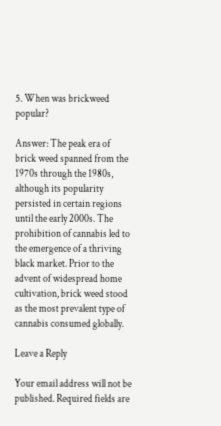5. When was brickweed popular?

Answer: The peak era of brick weed spanned from the 1970s through the 1980s, although its popularity persisted in certain regions until the early 2000s. The prohibition of cannabis led to the emergence of a thriving black market. Prior to the advent of widespread home cultivation, brick weed stood as the most prevalent type of cannabis consumed globally.

Leave a Reply

Your email address will not be published. Required fields are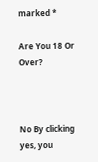marked *

Are You 18 Or Over?



No By clicking yes, you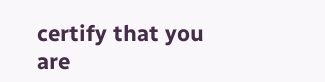certify that you are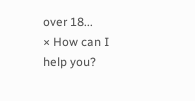over 18...
× How can I help you?